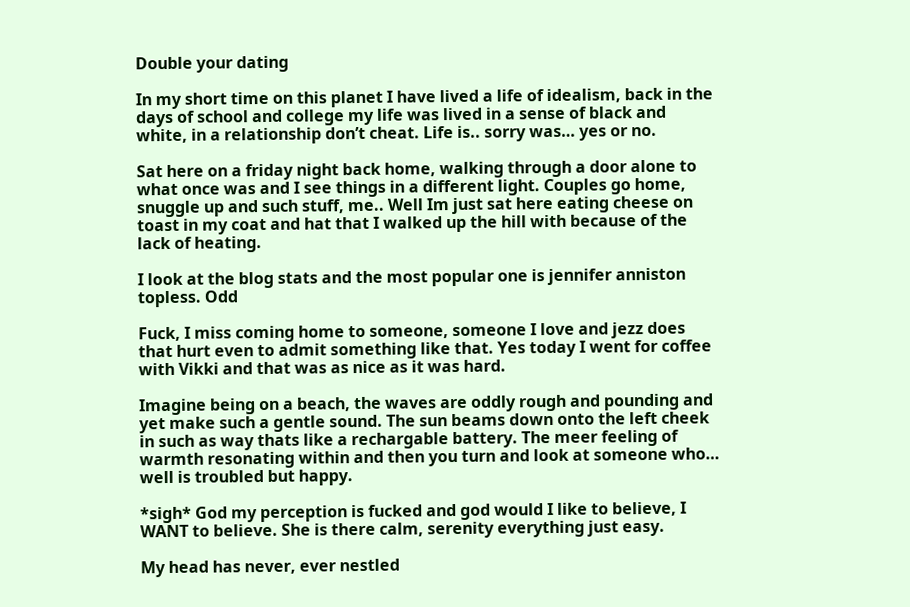Double your dating

In my short time on this planet I have lived a life of idealism, back in the days of school and college my life was lived in a sense of black and white, in a relationship don’t cheat. Life is.. sorry was… yes or no.

Sat here on a friday night back home, walking through a door alone to what once was and I see things in a different light. Couples go home, snuggle up and such stuff, me.. Well Im just sat here eating cheese on toast in my coat and hat that I walked up the hill with because of the lack of heating.

I look at the blog stats and the most popular one is jennifer anniston topless. Odd

Fuck, I miss coming home to someone, someone I love and jezz does that hurt even to admit something like that. Yes today I went for coffee with Vikki and that was as nice as it was hard.

Imagine being on a beach, the waves are oddly rough and pounding and yet make such a gentle sound. The sun beams down onto the left cheek in such as way thats like a rechargable battery. The meer feeling of warmth resonating within and then you turn and look at someone who… well is troubled but happy.

*sigh* God my perception is fucked and god would I like to believe, I WANT to believe. She is there calm, serenity everything just easy.

My head has never, ever nestled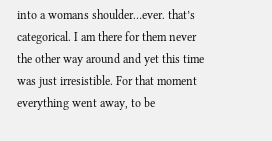into a womans shoulder…ever. that’s categorical. I am there for them never the other way around and yet this time was just irresistible. For that moment everything went away, to be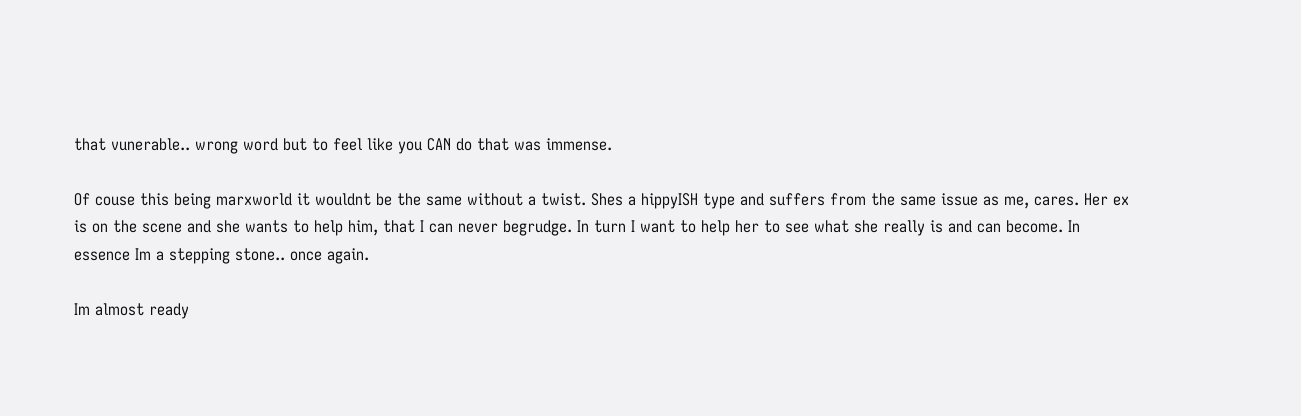that vunerable.. wrong word but to feel like you CAN do that was immense.

Of couse this being marxworld it wouldnt be the same without a twist. Shes a hippyISH type and suffers from the same issue as me, cares. Her ex is on the scene and she wants to help him, that I can never begrudge. In turn I want to help her to see what she really is and can become. In essence Im a stepping stone.. once again.

Im almost ready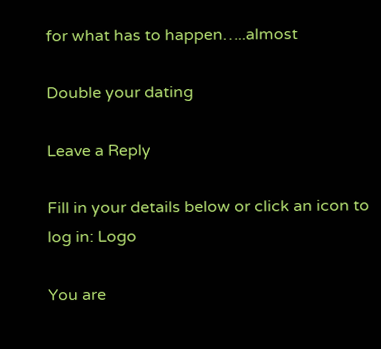for what has to happen…..almost

Double your dating

Leave a Reply

Fill in your details below or click an icon to log in: Logo

You are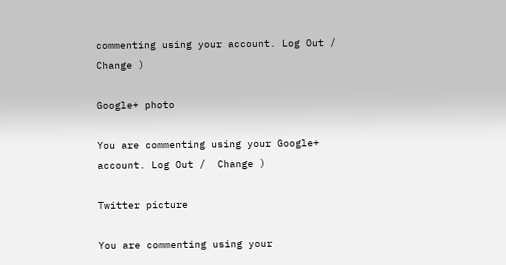commenting using your account. Log Out /  Change )

Google+ photo

You are commenting using your Google+ account. Log Out /  Change )

Twitter picture

You are commenting using your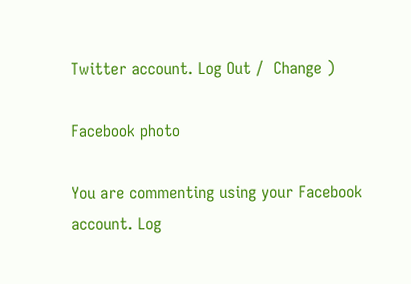Twitter account. Log Out /  Change )

Facebook photo

You are commenting using your Facebook account. Log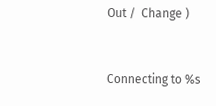Out /  Change )


Connecting to %s